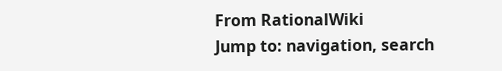From RationalWiki
Jump to: navigation, search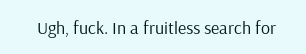Ugh, fuck. In a fruitless search for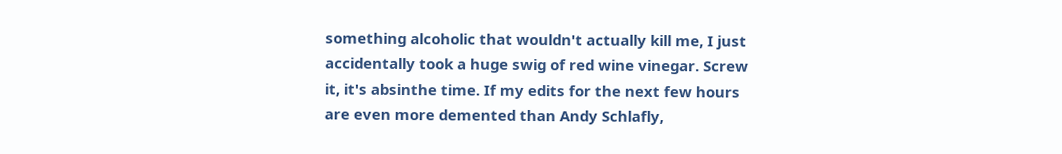something alcoholic that wouldn't actually kill me, I just accidentally took a huge swig of red wine vinegar. Screw it, it's absinthe time. If my edits for the next few hours are even more demented than Andy Schlafly,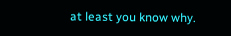at least you know why.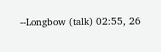--Longbow (talk) 02:55, 26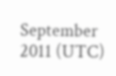September 2011 (UTC)